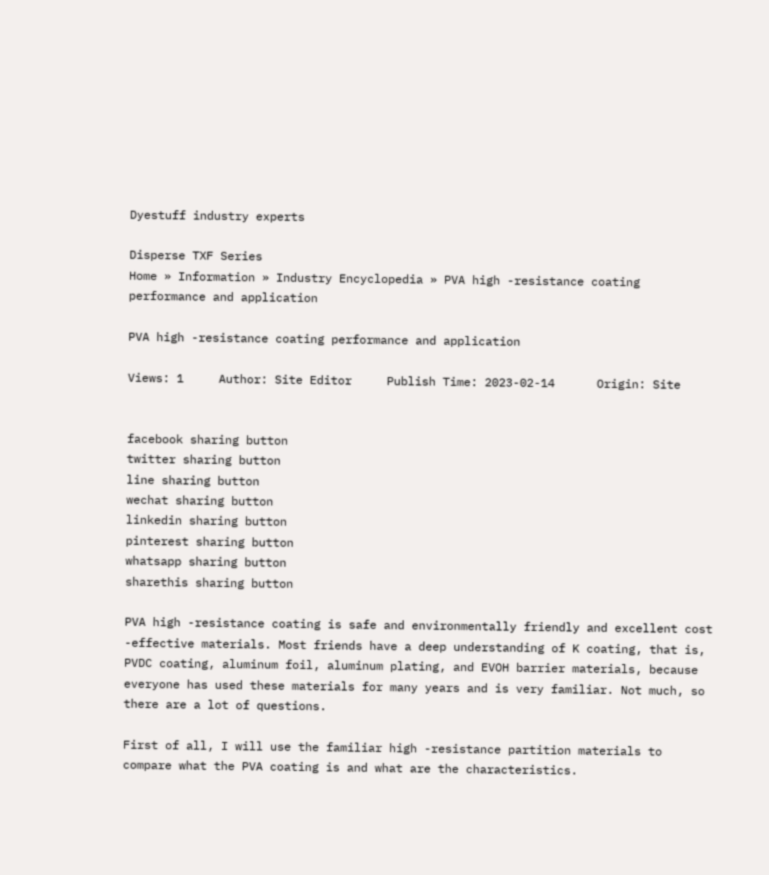Dyestuff industry experts

Disperse TXF Series
Home » Information » Industry Encyclopedia » PVA high -resistance coating performance and application

PVA high -resistance coating performance and application

Views: 1     Author: Site Editor     Publish Time: 2023-02-14      Origin: Site


facebook sharing button
twitter sharing button
line sharing button
wechat sharing button
linkedin sharing button
pinterest sharing button
whatsapp sharing button
sharethis sharing button

PVA high -resistance coating is safe and environmentally friendly and excellent cost -effective materials. Most friends have a deep understanding of K coating, that is, PVDC coating, aluminum foil, aluminum plating, and EVOH barrier materials, because everyone has used these materials for many years and is very familiar. Not much, so there are a lot of questions.

First of all, I will use the familiar high -resistance partition materials to compare what the PVA coating is and what are the characteristics.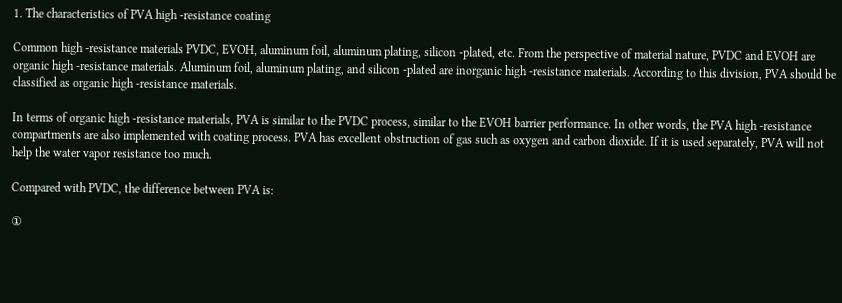1. The characteristics of PVA high -resistance coating

Common high -resistance materials PVDC, EVOH, aluminum foil, aluminum plating, silicon -plated, etc. From the perspective of material nature, PVDC and EVOH are organic high -resistance materials. Aluminum foil, aluminum plating, and silicon -plated are inorganic high -resistance materials. According to this division, PVA should be classified as organic high -resistance materials.

In terms of organic high -resistance materials, PVA is similar to the PVDC process, similar to the EVOH barrier performance. In other words, the PVA high -resistance compartments are also implemented with coating process. PVA has excellent obstruction of gas such as oxygen and carbon dioxide. If it is used separately, PVA will not help the water vapor resistance too much.

Compared with PVDC, the difference between PVA is:

①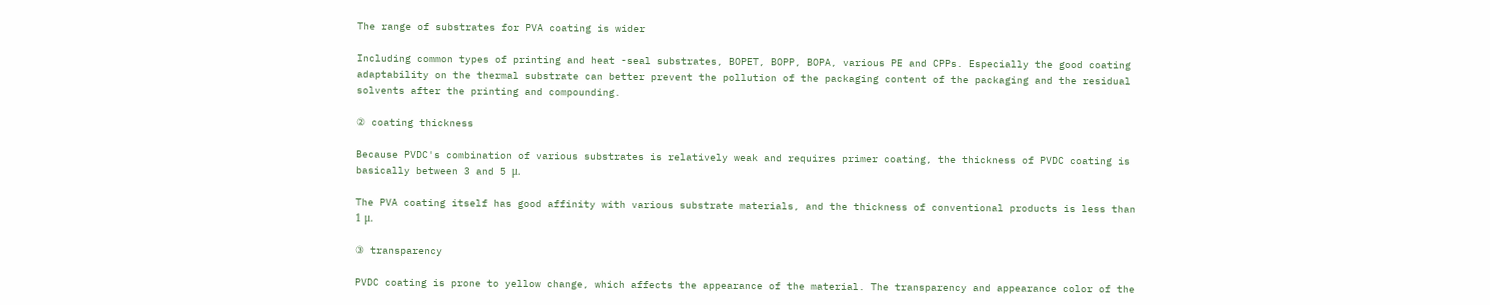The range of substrates for PVA coating is wider

Including common types of printing and heat -seal substrates, BOPET, BOPP, BOPA, various PE and CPPs. Especially the good coating adaptability on the thermal substrate can better prevent the pollution of the packaging content of the packaging and the residual solvents after the printing and compounding.

② coating thickness

Because PVDC's combination of various substrates is relatively weak and requires primer coating, the thickness of PVDC coating is basically between 3 and 5 μ.

The PVA coating itself has good affinity with various substrate materials, and the thickness of conventional products is less than 1 μ.

③ transparency

PVDC coating is prone to yellow change, which affects the appearance of the material. The transparency and appearance color of the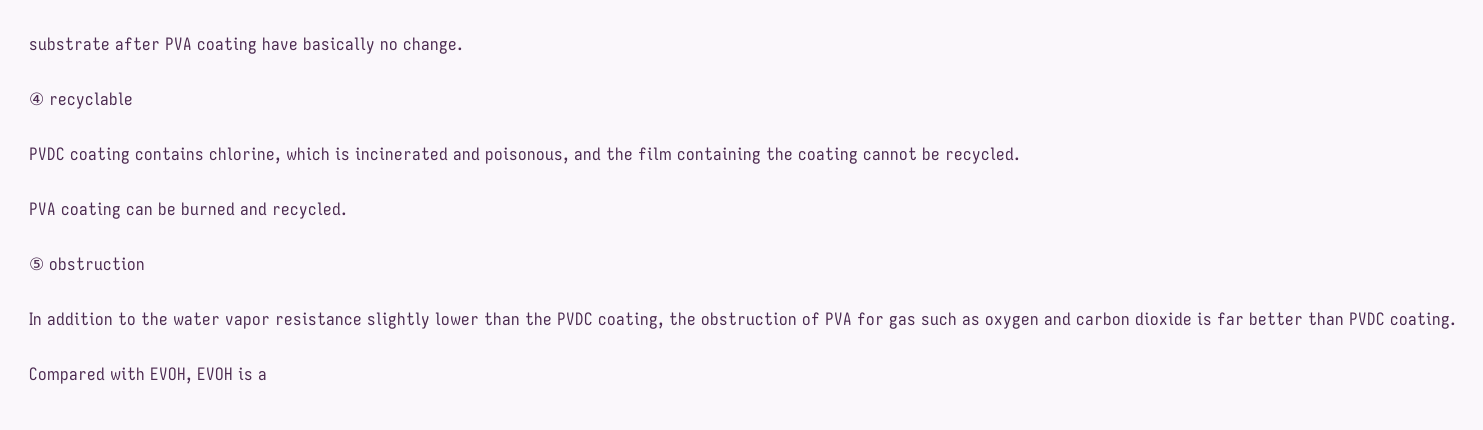substrate after PVA coating have basically no change.

④ recyclable

PVDC coating contains chlorine, which is incinerated and poisonous, and the film containing the coating cannot be recycled.

PVA coating can be burned and recycled.

⑤ obstruction

In addition to the water vapor resistance slightly lower than the PVDC coating, the obstruction of PVA for gas such as oxygen and carbon dioxide is far better than PVDC coating.

Compared with EVOH, EVOH is a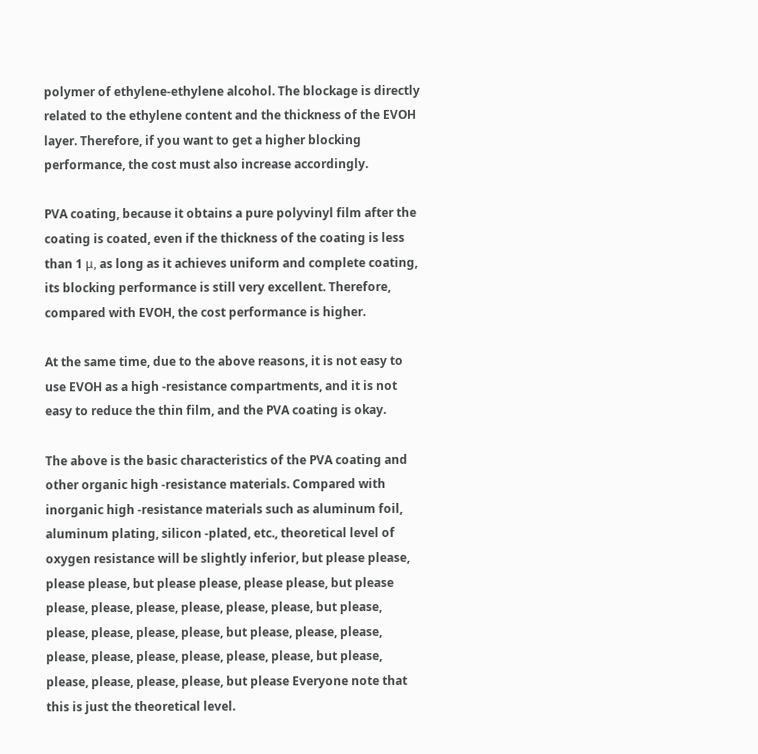polymer of ethylene-ethylene alcohol. The blockage is directly related to the ethylene content and the thickness of the EVOH layer. Therefore, if you want to get a higher blocking performance, the cost must also increase accordingly.

PVA coating, because it obtains a pure polyvinyl film after the coating is coated, even if the thickness of the coating is less than 1 μ, as long as it achieves uniform and complete coating, its blocking performance is still very excellent. Therefore, compared with EVOH, the cost performance is higher.

At the same time, due to the above reasons, it is not easy to use EVOH as a high -resistance compartments, and it is not easy to reduce the thin film, and the PVA coating is okay.

The above is the basic characteristics of the PVA coating and other organic high -resistance materials. Compared with inorganic high -resistance materials such as aluminum foil, aluminum plating, silicon -plated, etc., theoretical level of oxygen resistance will be slightly inferior, but please please, please please, but please please, please please, but please please, please, please, please, please, please, but please, please, please, please, please, but please, please, please, please, please, please, please, please, please, but please, please, please, please, please, but please Everyone note that this is just the theoretical level.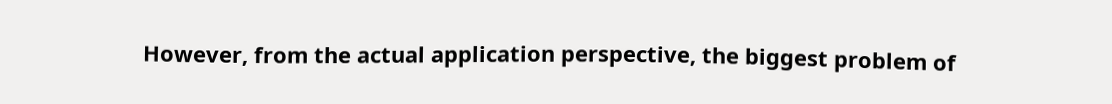However, from the actual application perspective, the biggest problem of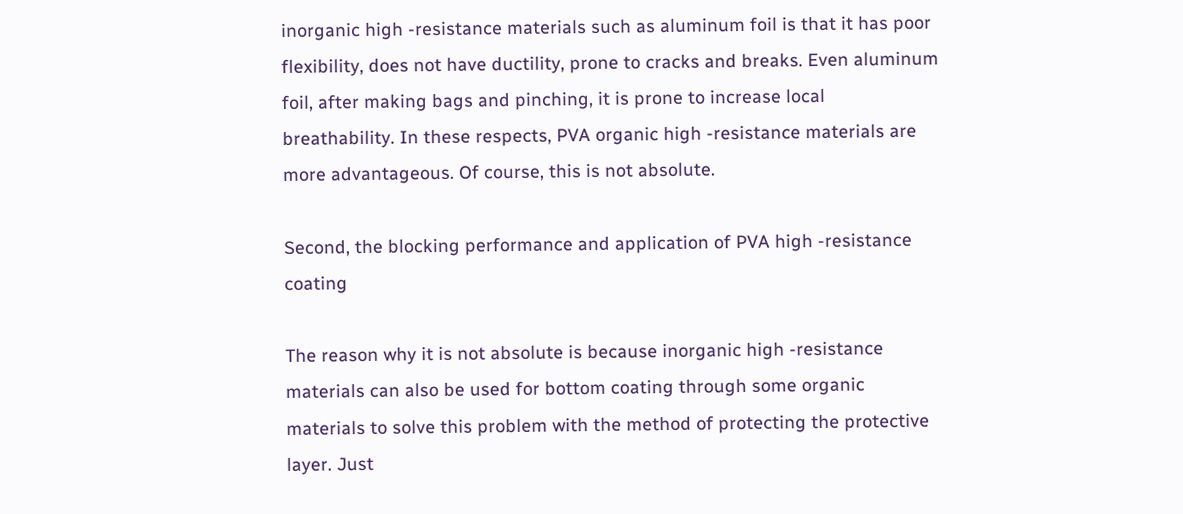inorganic high -resistance materials such as aluminum foil is that it has poor flexibility, does not have ductility, prone to cracks and breaks. Even aluminum foil, after making bags and pinching, it is prone to increase local breathability. In these respects, PVA organic high -resistance materials are more advantageous. Of course, this is not absolute.

Second, the blocking performance and application of PVA high -resistance coating

The reason why it is not absolute is because inorganic high -resistance materials can also be used for bottom coating through some organic materials to solve this problem with the method of protecting the protective layer. Just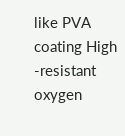like PVA coating High -resistant oxygen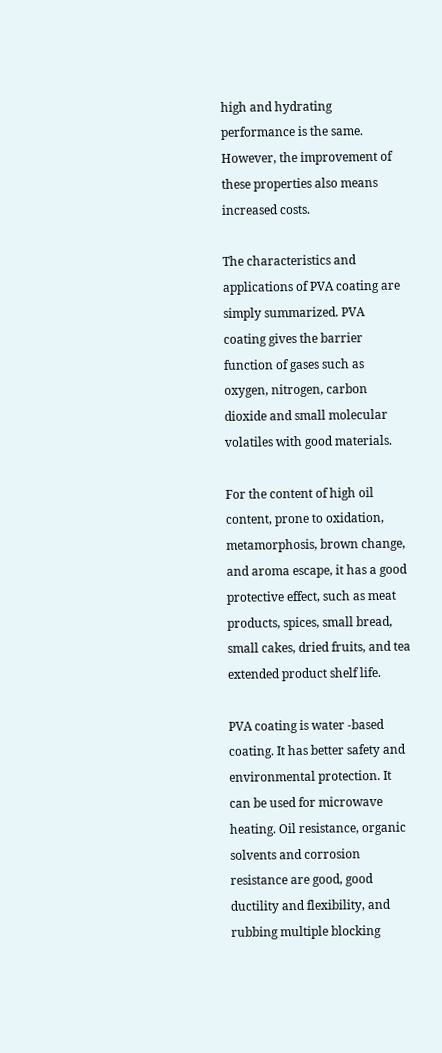high and hydrating performance is the same. However, the improvement of these properties also means increased costs.

The characteristics and applications of PVA coating are simply summarized. PVA coating gives the barrier function of gases such as oxygen, nitrogen, carbon dioxide and small molecular volatiles with good materials.

For the content of high oil content, prone to oxidation, metamorphosis, brown change, and aroma escape, it has a good protective effect, such as meat products, spices, small bread, small cakes, dried fruits, and tea extended product shelf life.

PVA coating is water -based coating. It has better safety and environmental protection. It can be used for microwave heating. Oil resistance, organic solvents and corrosion resistance are good, good ductility and flexibility, and rubbing multiple blocking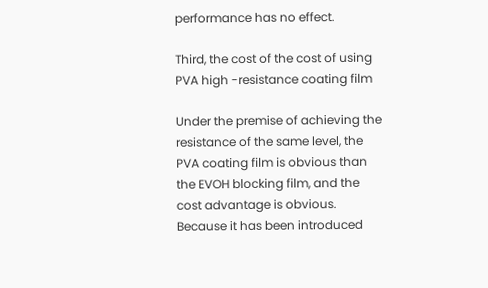performance has no effect.

Third, the cost of the cost of using PVA high -resistance coating film

Under the premise of achieving the resistance of the same level, the PVA coating film is obvious than the EVOH blocking film, and the cost advantage is obvious. Because it has been introduced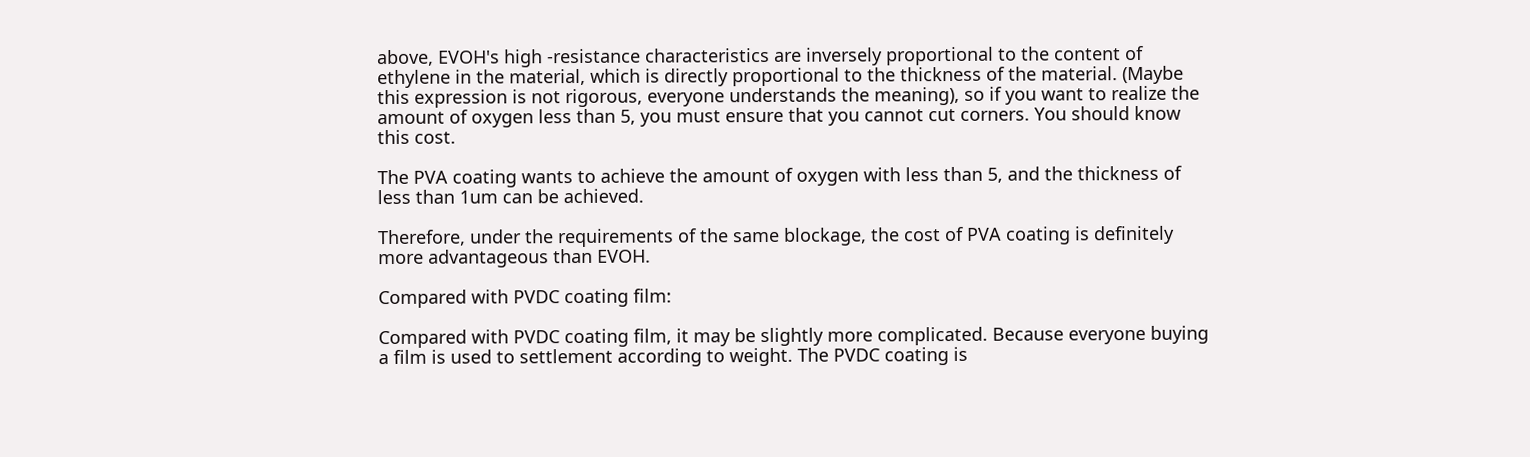above, EVOH's high -resistance characteristics are inversely proportional to the content of ethylene in the material, which is directly proportional to the thickness of the material. (Maybe this expression is not rigorous, everyone understands the meaning), so if you want to realize the amount of oxygen less than 5, you must ensure that you cannot cut corners. You should know this cost.

The PVA coating wants to achieve the amount of oxygen with less than 5, and the thickness of less than 1um can be achieved.

Therefore, under the requirements of the same blockage, the cost of PVA coating is definitely more advantageous than EVOH.

Compared with PVDC coating film:

Compared with PVDC coating film, it may be slightly more complicated. Because everyone buying a film is used to settlement according to weight. The PVDC coating is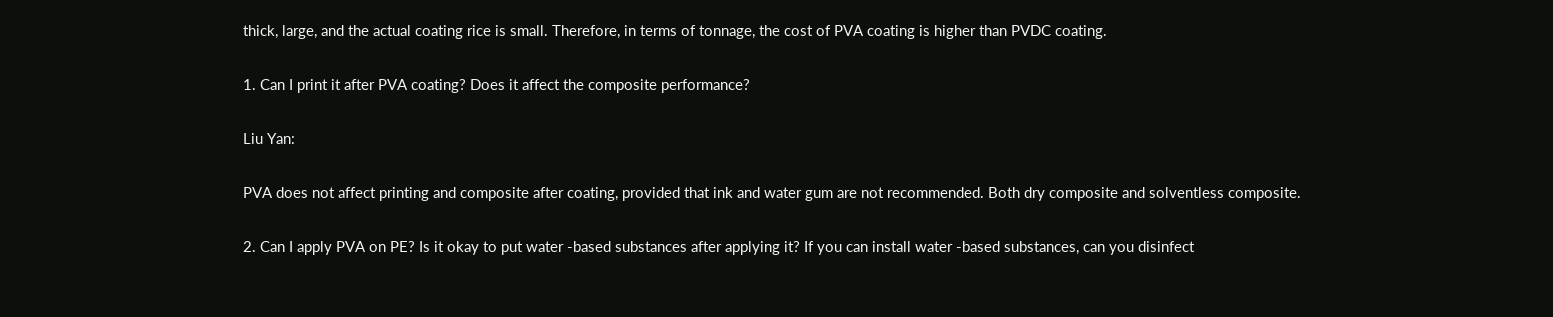thick, large, and the actual coating rice is small. Therefore, in terms of tonnage, the cost of PVA coating is higher than PVDC coating.

1. Can I print it after PVA coating? Does it affect the composite performance?

Liu Yan:

PVA does not affect printing and composite after coating, provided that ink and water gum are not recommended. Both dry composite and solventless composite.

2. Can I apply PVA on PE? Is it okay to put water -based substances after applying it? If you can install water -based substances, can you disinfect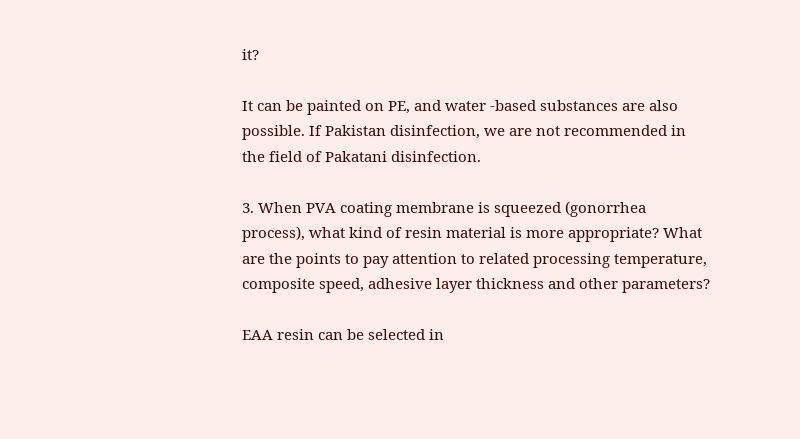it?

It can be painted on PE, and water -based substances are also possible. If Pakistan disinfection, we are not recommended in the field of Pakatani disinfection.

3. When PVA coating membrane is squeezed (gonorrhea process), what kind of resin material is more appropriate? What are the points to pay attention to related processing temperature, composite speed, adhesive layer thickness and other parameters?

EAA resin can be selected in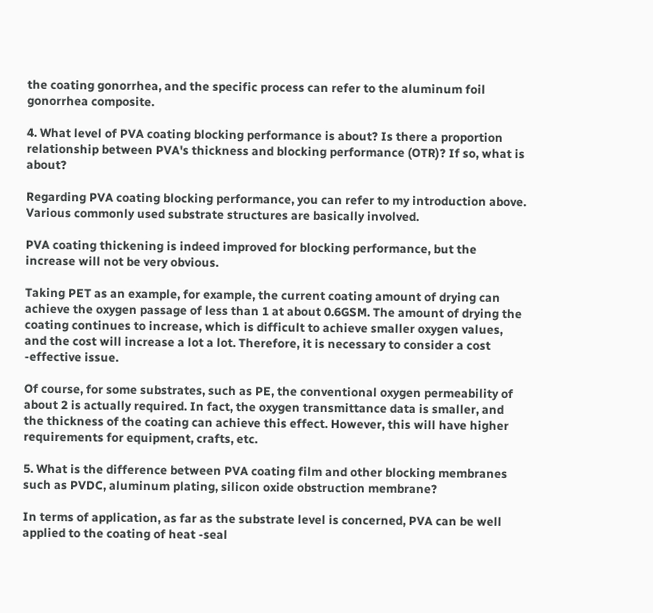the coating gonorrhea, and the specific process can refer to the aluminum foil gonorrhea composite.

4. What level of PVA coating blocking performance is about? Is there a proportion relationship between PVA's thickness and blocking performance (OTR)? If so, what is about?

Regarding PVA coating blocking performance, you can refer to my introduction above. Various commonly used substrate structures are basically involved.

PVA coating thickening is indeed improved for blocking performance, but the increase will not be very obvious.

Taking PET as an example, for example, the current coating amount of drying can achieve the oxygen passage of less than 1 at about 0.6GSM. The amount of drying the coating continues to increase, which is difficult to achieve smaller oxygen values, and the cost will increase a lot a lot. Therefore, it is necessary to consider a cost -effective issue.

Of course, for some substrates, such as PE, the conventional oxygen permeability of about 2 is actually required. In fact, the oxygen transmittance data is smaller, and the thickness of the coating can achieve this effect. However, this will have higher requirements for equipment, crafts, etc.

5. What is the difference between PVA coating film and other blocking membranes such as PVDC, aluminum plating, silicon oxide obstruction membrane?

In terms of application, as far as the substrate level is concerned, PVA can be well applied to the coating of heat -seal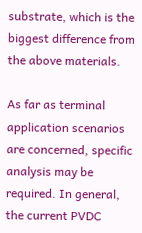substrate, which is the biggest difference from the above materials.

As far as terminal application scenarios are concerned, specific analysis may be required. In general, the current PVDC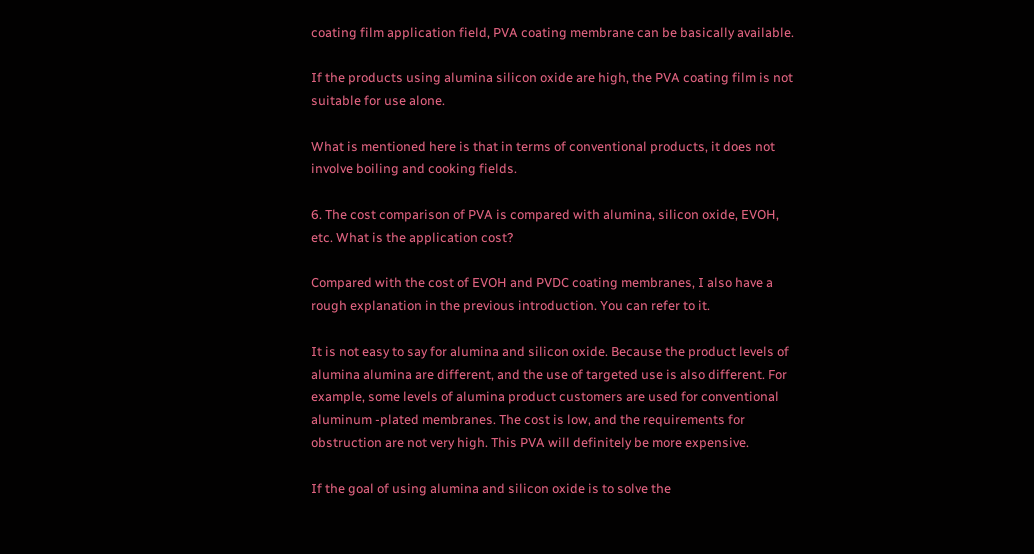coating film application field, PVA coating membrane can be basically available.

If the products using alumina silicon oxide are high, the PVA coating film is not suitable for use alone.

What is mentioned here is that in terms of conventional products, it does not involve boiling and cooking fields.

6. The cost comparison of PVA is compared with alumina, silicon oxide, EVOH, etc. What is the application cost?

Compared with the cost of EVOH and PVDC coating membranes, I also have a rough explanation in the previous introduction. You can refer to it.

It is not easy to say for alumina and silicon oxide. Because the product levels of alumina alumina are different, and the use of targeted use is also different. For example, some levels of alumina product customers are used for conventional aluminum -plated membranes. The cost is low, and the requirements for obstruction are not very high. This PVA will definitely be more expensive.

If the goal of using alumina and silicon oxide is to solve the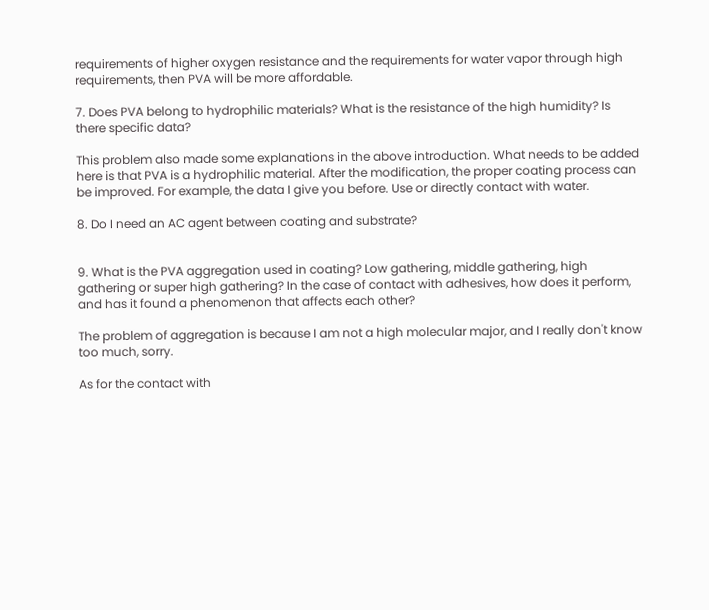requirements of higher oxygen resistance and the requirements for water vapor through high requirements, then PVA will be more affordable.

7. Does PVA belong to hydrophilic materials? What is the resistance of the high humidity? Is there specific data?

This problem also made some explanations in the above introduction. What needs to be added here is that PVA is a hydrophilic material. After the modification, the proper coating process can be improved. For example, the data I give you before. Use or directly contact with water.

8. Do I need an AC agent between coating and substrate?


9. What is the PVA aggregation used in coating? Low gathering, middle gathering, high gathering or super high gathering? In the case of contact with adhesives, how does it perform, and has it found a phenomenon that affects each other?

The problem of aggregation is because I am not a high molecular major, and I really don't know too much, sorry.

As for the contact with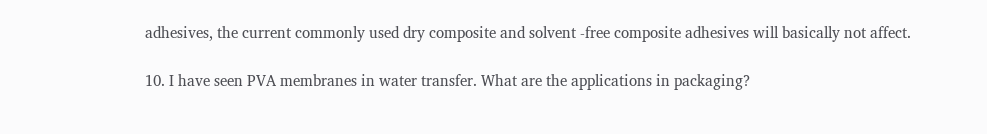adhesives, the current commonly used dry composite and solvent -free composite adhesives will basically not affect.

10. I have seen PVA membranes in water transfer. What are the applications in packaging?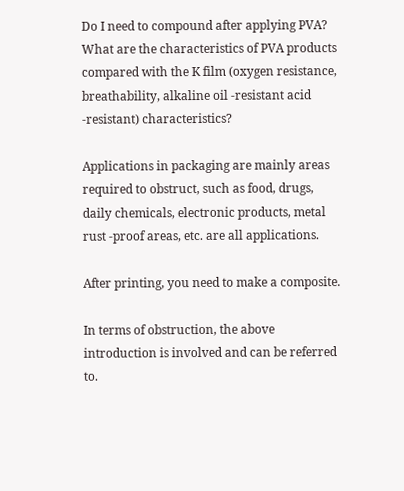Do I need to compound after applying PVA? What are the characteristics of PVA products compared with the K film (oxygen resistance, breathability, alkaline oil -resistant acid -resistant) characteristics?

Applications in packaging are mainly areas required to obstruct, such as food, drugs, daily chemicals, electronic products, metal rust -proof areas, etc. are all applications.

After printing, you need to make a composite.

In terms of obstruction, the above introduction is involved and can be referred to.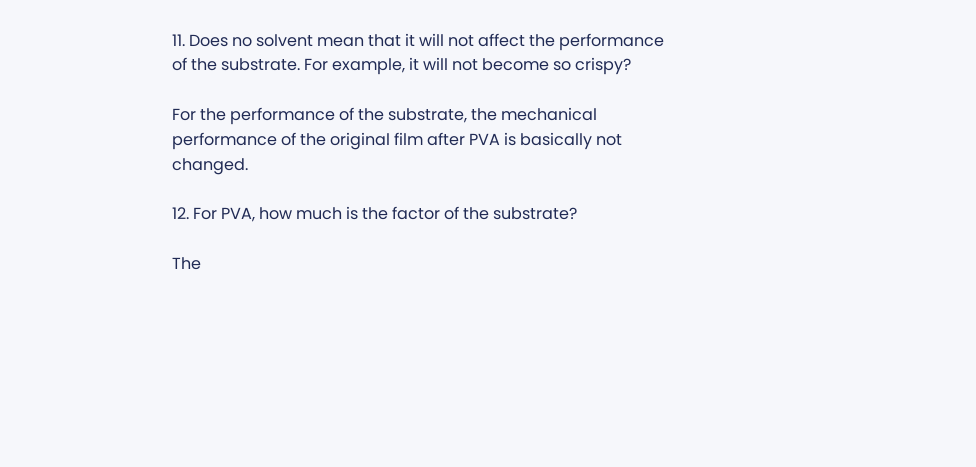11. Does no solvent mean that it will not affect the performance of the substrate. For example, it will not become so crispy?

For the performance of the substrate, the mechanical performance of the original film after PVA is basically not changed.

12. For PVA, how much is the factor of the substrate?

The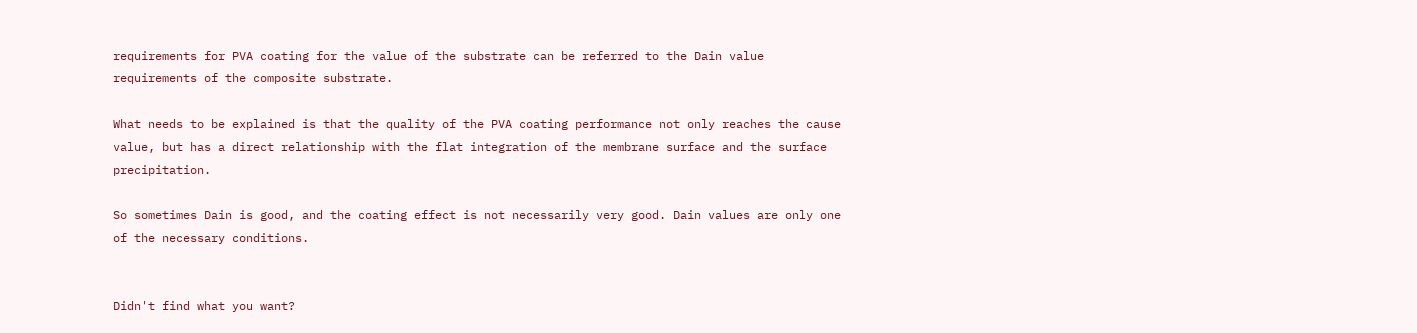requirements for PVA coating for the value of the substrate can be referred to the Dain value requirements of the composite substrate.

What needs to be explained is that the quality of the PVA coating performance not only reaches the cause value, but has a direct relationship with the flat integration of the membrane surface and the surface precipitation.

So sometimes Dain is good, and the coating effect is not necessarily very good. Dain values are only one of the necessary conditions.


Didn't find what you want?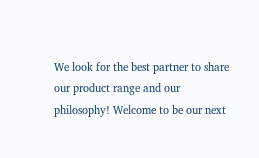We look for the best partner to share our product range and our philosophy! Welcome to be our next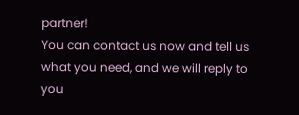partner!
You can contact us now and tell us what you need, and we will reply to you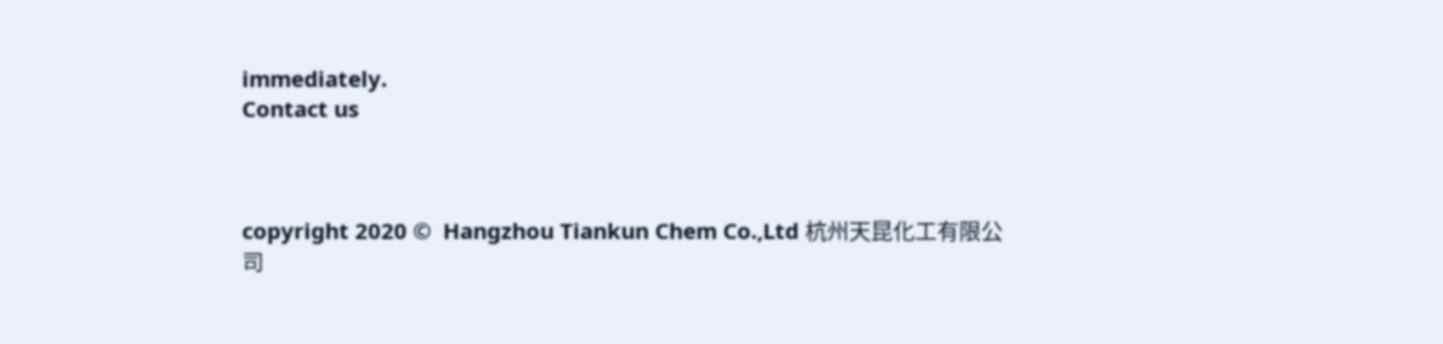immediately.
Contact us



copyright 2020 ©  Hangzhou Tiankun Chem Co.,Ltd 杭州天昆化工有限公司